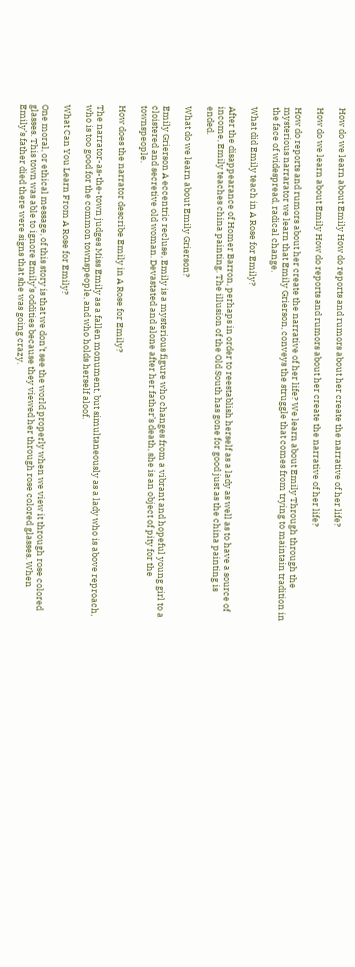How do we learn about Emily How do reports and rumors about her create the narrative of her life?

How do we learn about Emily How do reports and rumors about her create the narrative of her life?

How do reports and rumors about her create the narrative of her life? We learn about Emily Through through the mysterious narrarator we learn that Emily Grierson, conveys the struggle that comes from trying to maintain tradition in the face of widespread, radical change.

What did Emily teach in A Rose for Emily?

After the disappearance of Homer Barron, perhaps in order to reestablish herself as a lady as well as to have a source of income, Emily teaches china painting. The illusion of the Old South has gone for good just as the china painting is ended.

What do we learn about Emily Grierson?

Emily Grierson A eccentric recluse, Emily is a mysterious figure who changes from a vibrant and hopeful young girl to a cloistered and secretive old woman. Devastated and alone after her father’s death, she is an object of pity for the townspeople.

How does the narrator describe Emily in A Rose for Emily?

The narrator-as-the-town judges Miss Emily as a fallen monument, but simultaneously as a lady who is above reproach, who is too good for the common townspeople, and who holds herself aloof.

What Can You Learn From A Rose for Emily?

One moral, or ethical message, of this story is that we don’t see the world properly when we view it through rose colored glasses. This town was able to ignore Emily’s oddities because they viewed her through rose colored glasses. When Emily’s father died there were signs that she was going crazy.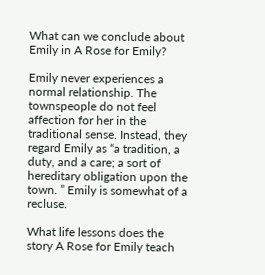What can we conclude about Emily in A Rose for Emily?

Emily never experiences a normal relationship. The townspeople do not feel affection for her in the traditional sense. Instead, they regard Emily as “a tradition, a duty, and a care; a sort of hereditary obligation upon the town. ” Emily is somewhat of a recluse.

What life lessons does the story A Rose for Emily teach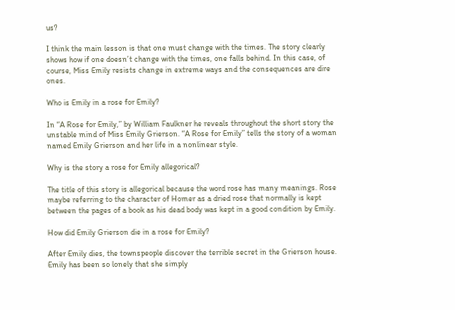us?

I think the main lesson is that one must change with the times. The story clearly shows how if one doesn’t change with the times, one falls behind. In this case, of course, Miss Emily resists change in extreme ways and the consequences are dire ones.

Who is Emily in a rose for Emily?

In “A Rose for Emily,” by William Faulkner he reveals throughout the short story the unstable mind of Miss Emily Grierson. “A Rose for Emily” tells the story of a woman named Emily Grierson and her life in a nonlinear style.

Why is the story a rose for Emily allegorical?

The title of this story is allegorical because the word rose has many meanings. Rose maybe referring to the character of Homer as a dried rose that normally is kept between the pages of a book as his dead body was kept in a good condition by Emily.

How did Emily Grierson die in a rose for Emily?

After Emily dies, the townspeople discover the terrible secret in the Grierson house. Emily has been so lonely that she simply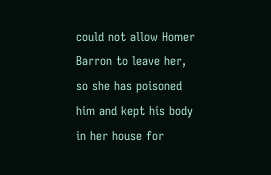could not allow Homer Barron to leave her, so she has poisoned him and kept his body in her house for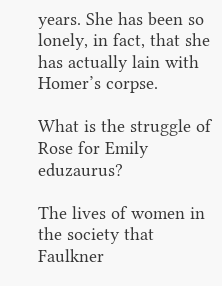years. She has been so lonely, in fact, that she has actually lain with Homer’s corpse.

What is the struggle of Rose for Emily eduzaurus?

The lives of women in the society that Faulkner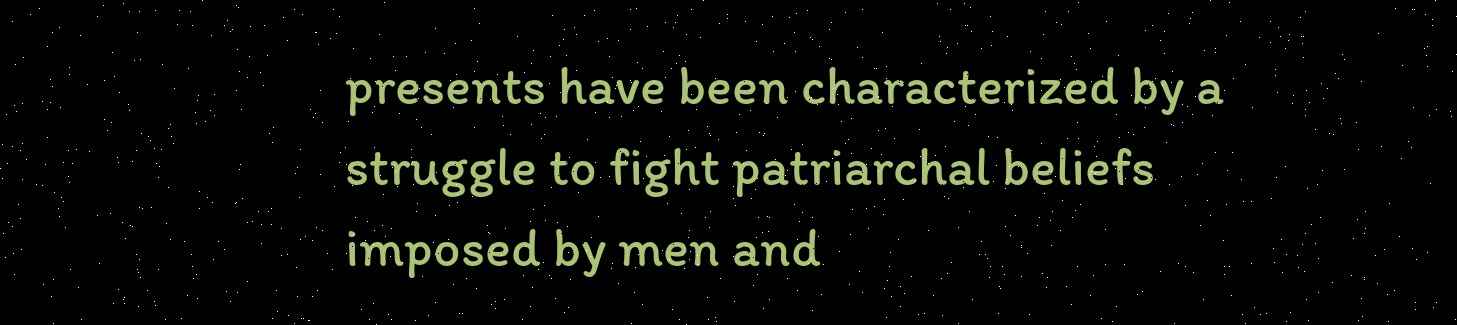presents have been characterized by a struggle to fight patriarchal beliefs imposed by men and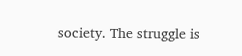society. The struggle is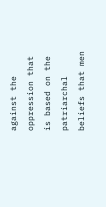against the oppression that is based on the patriarchal beliefs that men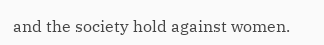and the society hold against women.